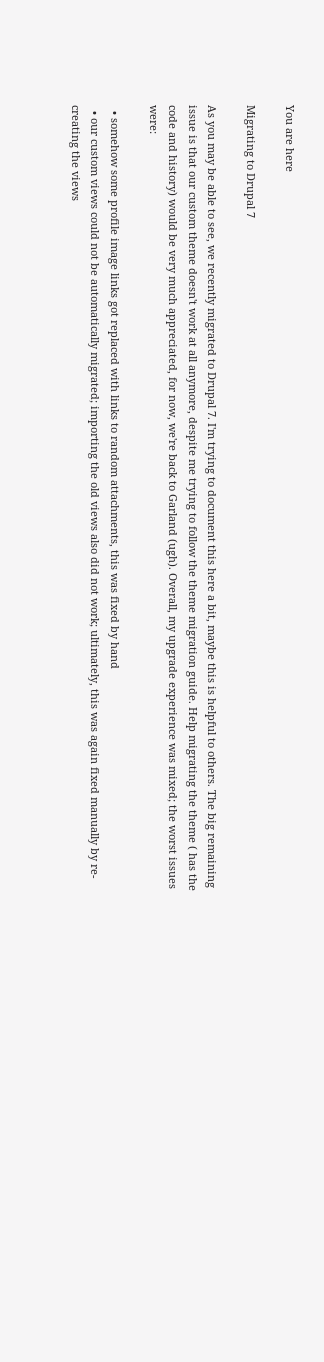You are here

Migrating to Drupal 7

As you may be able to see, we recently migrated to Drupal 7. I'm trying to document this here a bit, maybe this is helpful to others. The big remaining issue is that our custom theme doesn't work at all anymore, despite me trying to follow the theme migration guide. Help migrating the theme ( has the code and history) would be very much appreciated, for now, we're back to Garland (ugh). Overall, my upgrade experience was mixed; the worst issues were:

  • somehow some profile image links got replaced with links to random attachments, this was fixed by hand
  • our custom views could not be automatically migrated; importing the old views also did not work; ultimately, this was again fixed manually by re-creating the views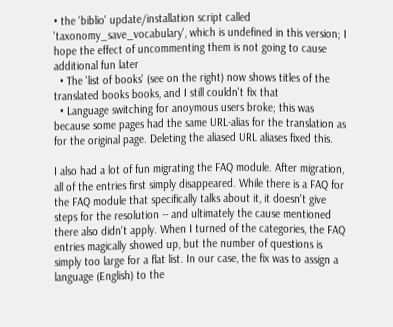• the 'biblio' update/installation script called 'taxonomy_save_vocabulary', which is undefined in this version; I hope the effect of uncommenting them is not going to cause additional fun later
  • The 'list of books' (see on the right) now shows titles of the translated books books, and I still couldn't fix that
  • Language switching for anoymous users broke; this was because some pages had the same URL-alias for the translation as for the original page. Deleting the aliased URL aliases fixed this.

I also had a lot of fun migrating the FAQ module. After migration, all of the entries first simply disappeared. While there is a FAQ for the FAQ module that specifically talks about it, it doesn't give steps for the resolution -- and ultimately the cause mentioned there also didn't apply. When I turned of the categories, the FAQ entries magically showed up, but the number of questions is simply too large for a flat list. In our case, the fix was to assign a language (English) to the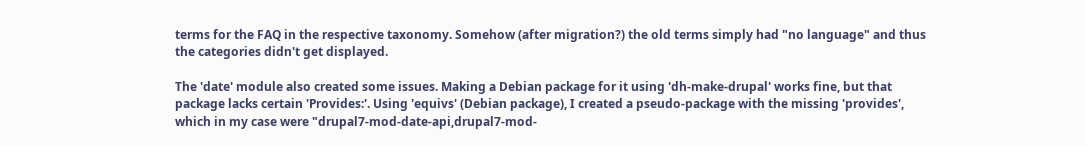terms for the FAQ in the respective taxonomy. Somehow (after migration?) the old terms simply had "no language" and thus the categories didn't get displayed.

The 'date' module also created some issues. Making a Debian package for it using 'dh-make-drupal' works fine, but that package lacks certain 'Provides:'. Using 'equivs' (Debian package), I created a pseudo-package with the missing 'provides', which in my case were "drupal7-mod-date-api,drupal7-mod-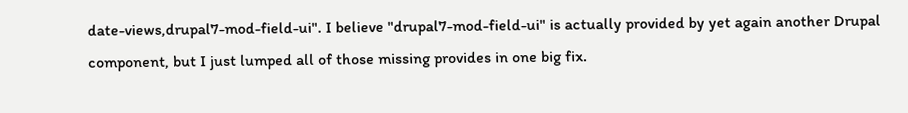date-views,drupal7-mod-field-ui". I believe "drupal7-mod-field-ui" is actually provided by yet again another Drupal component, but I just lumped all of those missing provides in one big fix.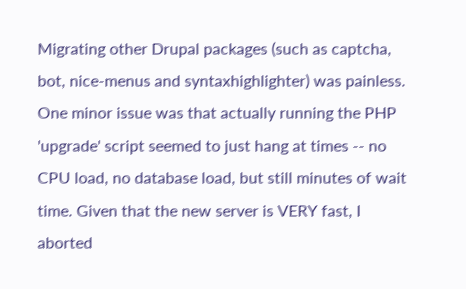Migrating other Drupal packages (such as captcha, bot, nice-menus and syntaxhighlighter) was painless. One minor issue was that actually running the PHP 'upgrade' script seemed to just hang at times -- no CPU load, no database load, but still minutes of wait time. Given that the new server is VERY fast, I aborted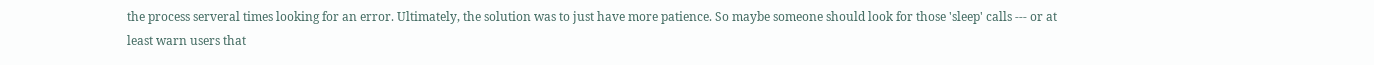the process serveral times looking for an error. Ultimately, the solution was to just have more patience. So maybe someone should look for those 'sleep' calls --- or at least warn users that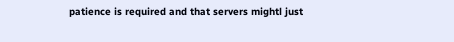patience is required and that servers mightl just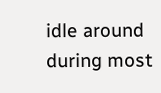idle around during most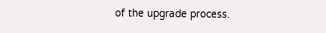of the upgrade process.